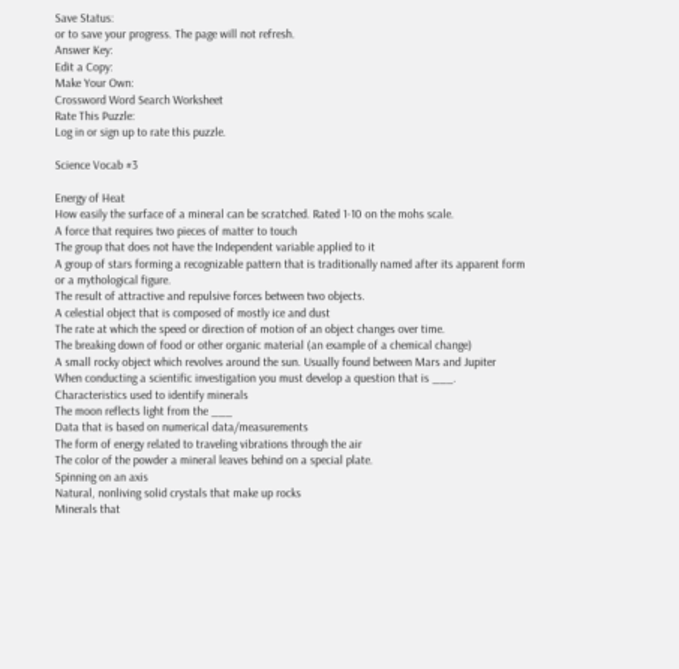Save Status:
or to save your progress. The page will not refresh.
Answer Key:
Edit a Copy:
Make Your Own:
Crossword Word Search Worksheet
Rate This Puzzle:
Log in or sign up to rate this puzzle.

Science Vocab #3

Energy of Heat
How easily the surface of a mineral can be scratched. Rated 1-10 on the mohs scale.
A force that requires two pieces of matter to touch
The group that does not have the Independent variable applied to it
A group of stars forming a recognizable pattern that is traditionally named after its apparent form or a mythological figure.
The result of attractive and repulsive forces between two objects.
A celestial object that is composed of mostly ice and dust
The rate at which the speed or direction of motion of an object changes over time.
The breaking down of food or other organic material (an example of a chemical change)
A small rocky object which revolves around the sun. Usually found between Mars and Jupiter
When conducting a scientific investigation you must develop a question that is ___.
Characteristics used to identify minerals
The moon reflects light from the ___
Data that is based on numerical data/measurements
The form of energy related to traveling vibrations through the air
The color of the powder a mineral leaves behind on a special plate.
Spinning on an axis
Natural, nonliving solid crystals that make up rocks
Minerals that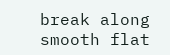break along smooth flat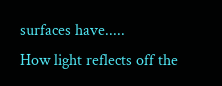surfaces have.....
How light reflects off the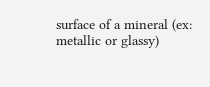surface of a mineral (ex: metallic or glassy)